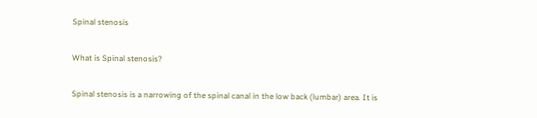Spinal stenosis

What is Spinal stenosis?

Spinal stenosis is a narrowing of the spinal canal in the low back (lumbar) area. It is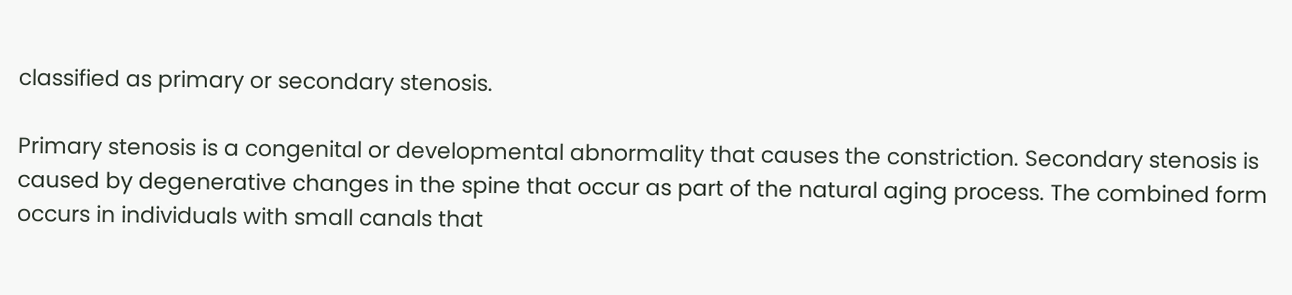classified as primary or secondary stenosis.

Primary stenosis is a congenital or developmental abnormality that causes the constriction. Secondary stenosis is caused by degenerative changes in the spine that occur as part of the natural aging process. The combined form occurs in individuals with small canals that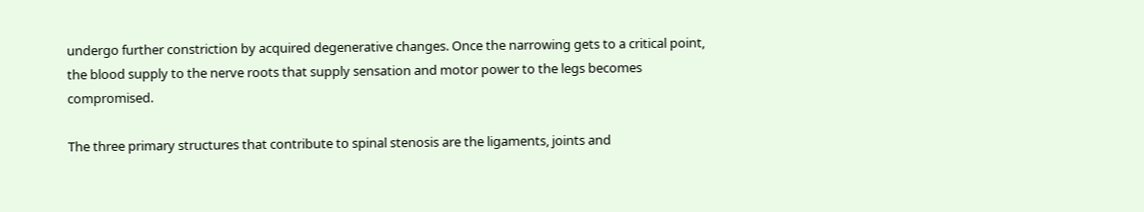undergo further constriction by acquired degenerative changes. Once the narrowing gets to a critical point, the blood supply to the nerve roots that supply sensation and motor power to the legs becomes compromised.

The three primary structures that contribute to spinal stenosis are the ligaments, joints and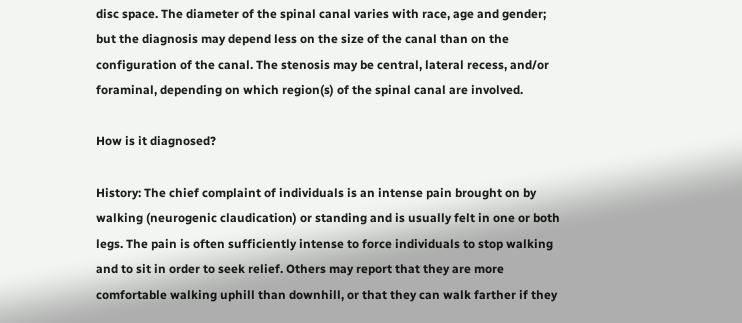disc space. The diameter of the spinal canal varies with race, age and gender; but the diagnosis may depend less on the size of the canal than on the configuration of the canal. The stenosis may be central, lateral recess, and/or foraminal, depending on which region(s) of the spinal canal are involved.

How is it diagnosed?

History: The chief complaint of individuals is an intense pain brought on by walking (neurogenic claudication) or standing and is usually felt in one or both legs. The pain is often sufficiently intense to force individuals to stop walking and to sit in order to seek relief. Others may report that they are more comfortable walking uphill than downhill, or that they can walk farther if they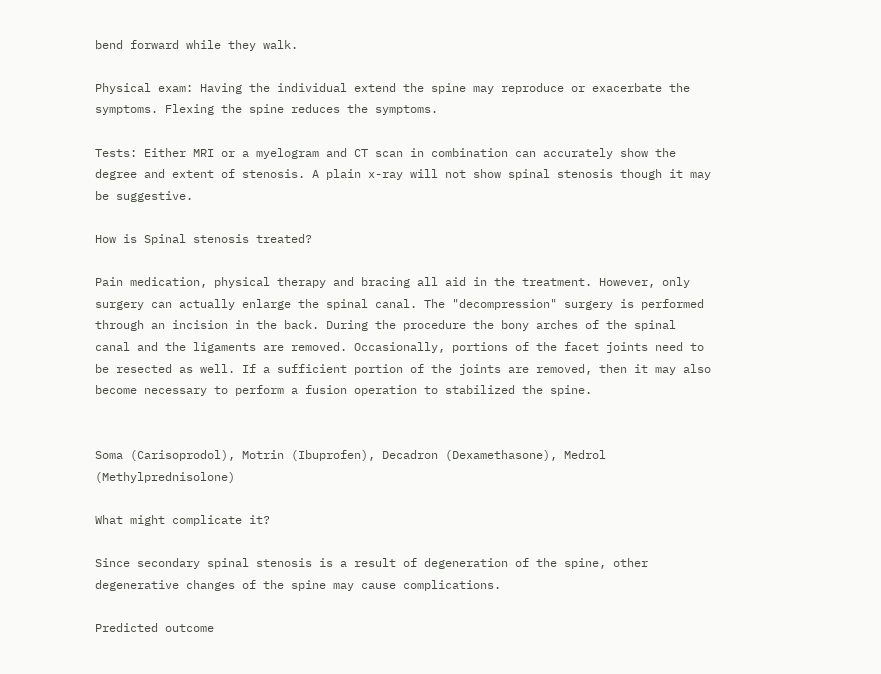bend forward while they walk.

Physical exam: Having the individual extend the spine may reproduce or exacerbate the symptoms. Flexing the spine reduces the symptoms.

Tests: Either MRI or a myelogram and CT scan in combination can accurately show the degree and extent of stenosis. A plain x-ray will not show spinal stenosis though it may be suggestive.

How is Spinal stenosis treated?

Pain medication, physical therapy and bracing all aid in the treatment. However, only surgery can actually enlarge the spinal canal. The "decompression" surgery is performed through an incision in the back. During the procedure the bony arches of the spinal canal and the ligaments are removed. Occasionally, portions of the facet joints need to be resected as well. If a sufficient portion of the joints are removed, then it may also become necessary to perform a fusion operation to stabilized the spine.


Soma (Carisoprodol), Motrin (Ibuprofen), Decadron (Dexamethasone), Medrol (Methylprednisolone)

What might complicate it?

Since secondary spinal stenosis is a result of degeneration of the spine, other degenerative changes of the spine may cause complications.

Predicted outcome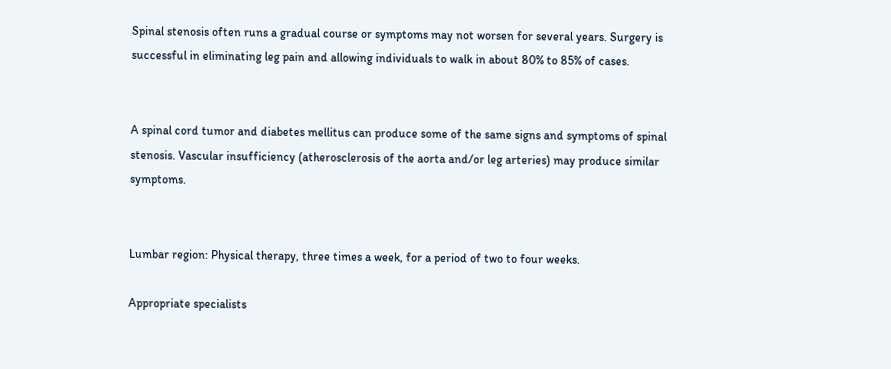Spinal stenosis often runs a gradual course or symptoms may not worsen for several years. Surgery is successful in eliminating leg pain and allowing individuals to walk in about 80% to 85% of cases.


A spinal cord tumor and diabetes mellitus can produce some of the same signs and symptoms of spinal stenosis. Vascular insufficiency (atherosclerosis of the aorta and/or leg arteries) may produce similar symptoms.


Lumbar region: Physical therapy, three times a week, for a period of two to four weeks.

Appropriate specialists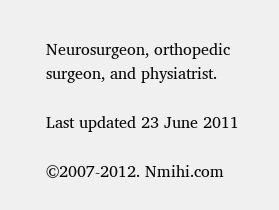Neurosurgeon, orthopedic surgeon, and physiatrist.

Last updated 23 June 2011

©2007-2012. Nmihi.com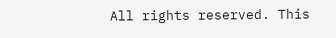All rights reserved. This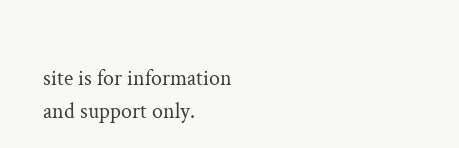site is for information and support only.